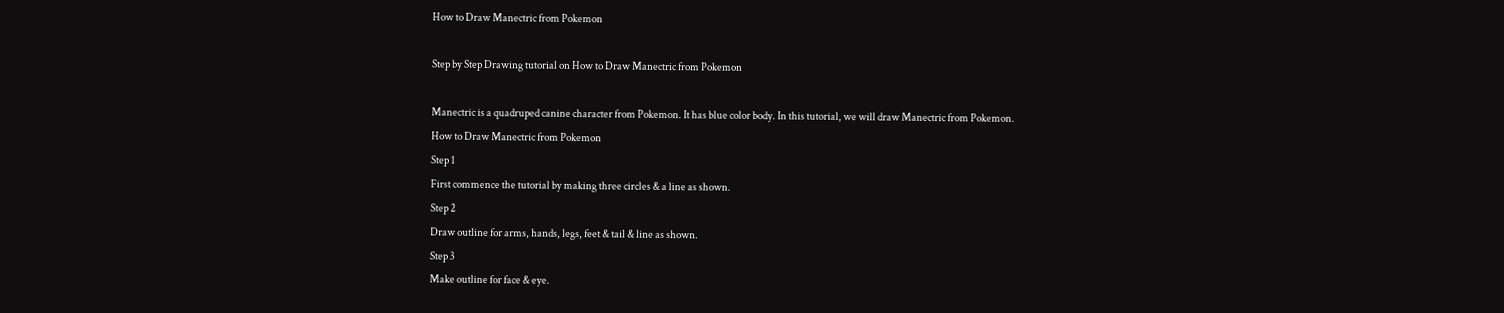How to Draw Manectric from Pokemon

Step by Step Drawing tutorial on How to Draw Manectric from Pokemon

Manectric is a quadruped canine character from Pokemon. It has blue color body. In this tutorial, we will draw Manectric from Pokemon.
How to Draw Manectric from Pokemon
Step 1
First commence the tutorial by making three circles & a line as shown.
Step 2
Draw outline for arms, hands, legs, feet & tail & line as shown.
Step 3
Make outline for face & eye.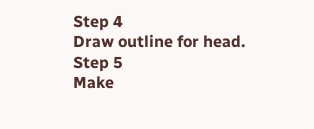Step 4
Draw outline for head.
Step 5
Make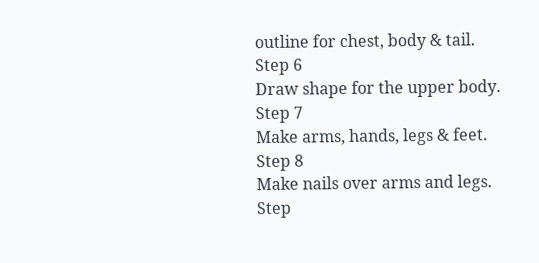outline for chest, body & tail.
Step 6
Draw shape for the upper body.
Step 7
Make arms, hands, legs & feet.
Step 8
Make nails over arms and legs.
Step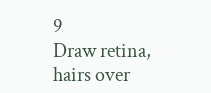9
Draw retina, hairs over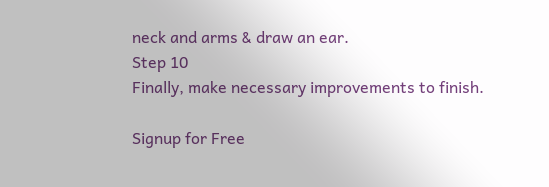neck and arms & draw an ear.
Step 10
Finally, make necessary improvements to finish.

Signup for Free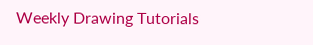Weekly Drawing Tutorials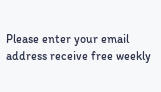Please enter your email address receive free weekly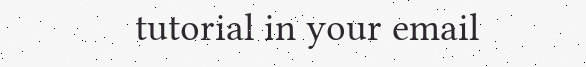tutorial in your email